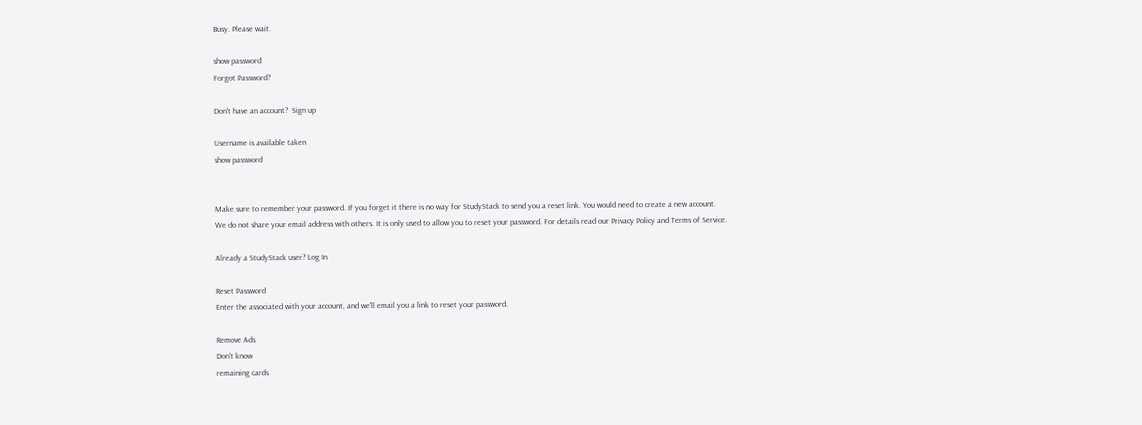Busy. Please wait.

show password
Forgot Password?

Don't have an account?  Sign up

Username is available taken
show password


Make sure to remember your password. If you forget it there is no way for StudyStack to send you a reset link. You would need to create a new account.
We do not share your email address with others. It is only used to allow you to reset your password. For details read our Privacy Policy and Terms of Service.

Already a StudyStack user? Log In

Reset Password
Enter the associated with your account, and we'll email you a link to reset your password.

Remove Ads
Don't know
remaining cards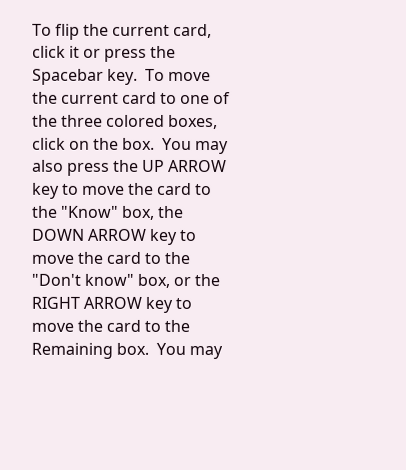To flip the current card, click it or press the Spacebar key.  To move the current card to one of the three colored boxes, click on the box.  You may also press the UP ARROW key to move the card to the "Know" box, the DOWN ARROW key to move the card to the "Don't know" box, or the RIGHT ARROW key to move the card to the Remaining box.  You may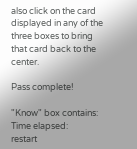also click on the card displayed in any of the three boxes to bring that card back to the center.

Pass complete!

"Know" box contains:
Time elapsed:
restart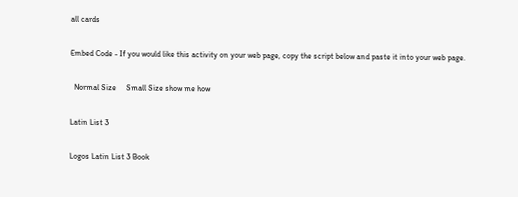all cards

Embed Code - If you would like this activity on your web page, copy the script below and paste it into your web page.

  Normal Size     Small Size show me how

Latin List 3

Logos Latin List 3 Book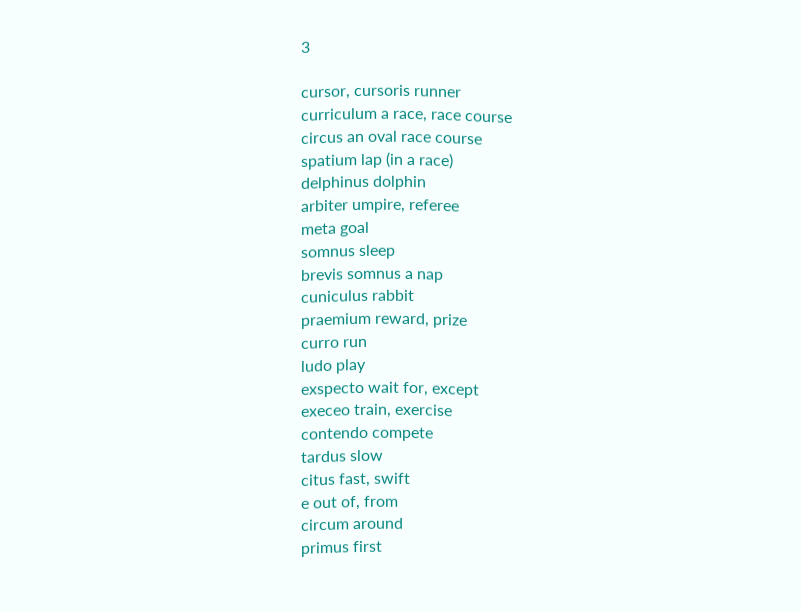3

cursor, cursoris runner
curriculum a race, race course
circus an oval race course
spatium lap (in a race)
delphinus dolphin
arbiter umpire, referee
meta goal
somnus sleep
brevis somnus a nap
cuniculus rabbit
praemium reward, prize
curro run
ludo play
exspecto wait for, except
execeo train, exercise
contendo compete
tardus slow
citus fast, swift
e out of, from
circum around
primus first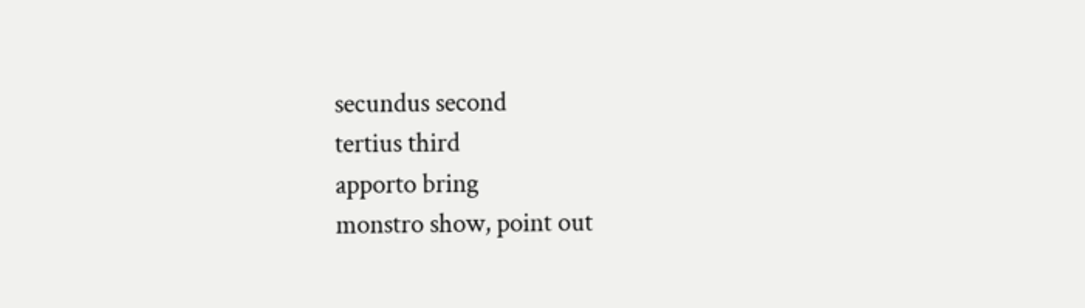secundus second
tertius third
apporto bring
monstro show, point out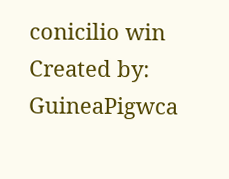conicilio win
Created by: GuineaPigwca